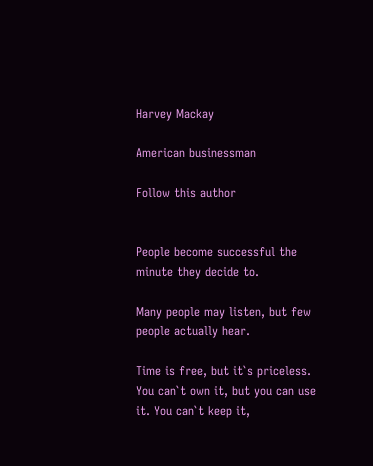Harvey Mackay

American businessman

Follow this author


People become successful the minute they decide to.

Many people may listen, but few people actually hear.

Time is free, but it`s priceless. You can`t own it, but you can use it. You can`t keep it,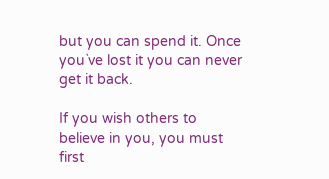but you can spend it. Once you`ve lost it you can never get it back.

If you wish others to believe in you, you must first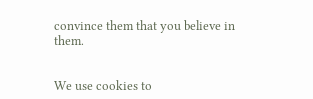convince them that you believe in them.


We use cookies to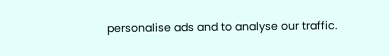personalise ads and to analyse our traffic.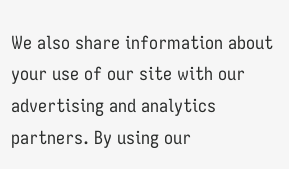We also share information about your use of our site with our advertising and analytics partners. By using our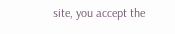site, you accept the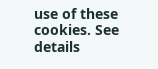use of these cookies. See details